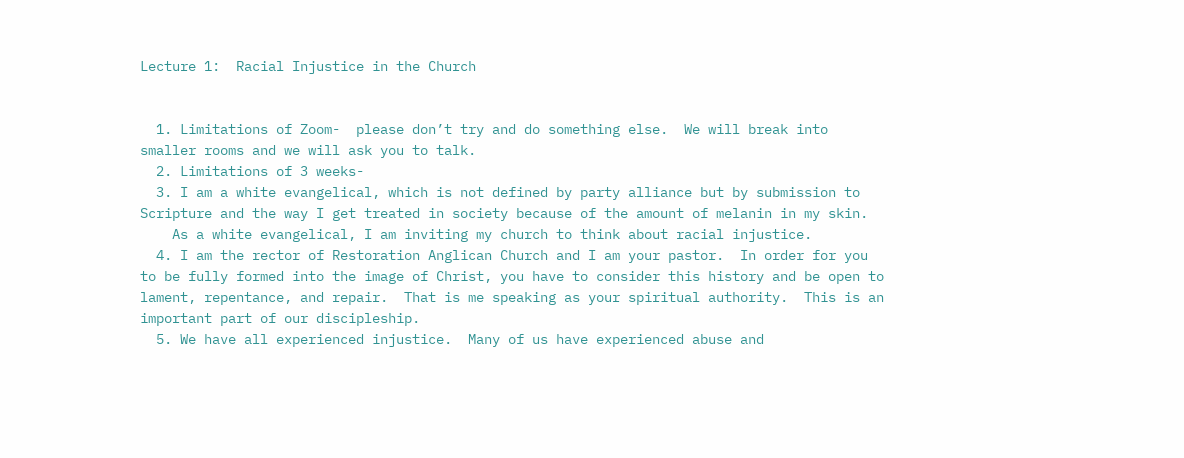Lecture 1:  Racial Injustice in the Church


  1. Limitations of Zoom-  please don’t try and do something else.  We will break into smaller rooms and we will ask you to talk.
  2. Limitations of 3 weeks-
  3. I am a white evangelical, which is not defined by party alliance but by submission to Scripture and the way I get treated in society because of the amount of melanin in my skin.
    As a white evangelical, I am inviting my church to think about racial injustice.
  4. I am the rector of Restoration Anglican Church and I am your pastor.  In order for you to be fully formed into the image of Christ, you have to consider this history and be open to lament, repentance, and repair.  That is me speaking as your spiritual authority.  This is an important part of our discipleship.
  5. We have all experienced injustice.  Many of us have experienced abuse and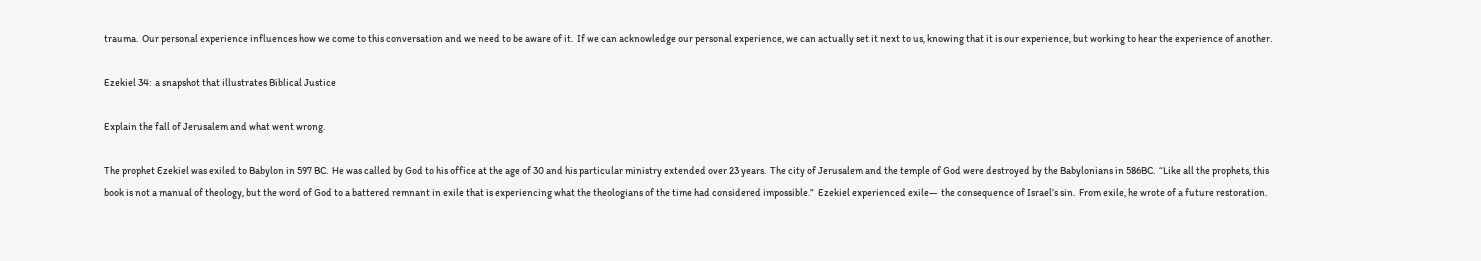trauma.  Our personal experience influences how we come to this conversation and we need to be aware of it.  If we can acknowledge our personal experience, we can actually set it next to us, knowing that it is our experience, but working to hear the experience of another.

Ezekiel 34:  a snapshot that illustrates Biblical Justice

Explain the fall of Jerusalem and what went wrong.

The prophet Ezekiel was exiled to Babylon in 597 BC.  He was called by God to his office at the age of 30 and his particular ministry extended over 23 years.  The city of Jerusalem and the temple of God were destroyed by the Babylonians in 586BC.  “Like all the prophets, this book is not a manual of theology, but the word of God to a battered remnant in exile that is experiencing what the theologians of the time had considered impossible.”  Ezekiel experienced exile—  the consequence of Israel’s sin.  From exile, he wrote of a future restoration.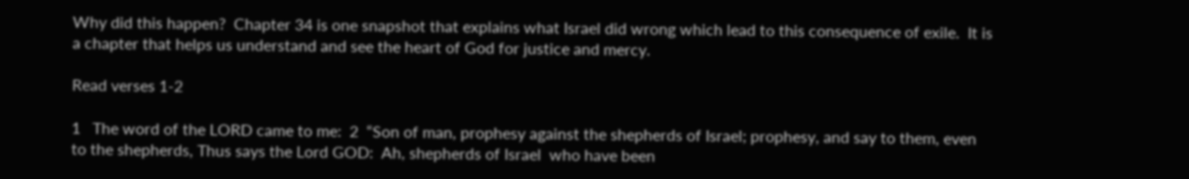Why did this happen?  Chapter 34 is one snapshot that explains what Israel did wrong which lead to this consequence of exile.  It is a chapter that helps us understand and see the heart of God for justice and mercy.

Read verses 1-2

1   The word of the LORD came to me:  2  “Son of man, prophesy against the shepherds of Israel; prophesy, and say to them, even to the shepherds, Thus says the Lord GOD:  Ah, shepherds of Israel  who have been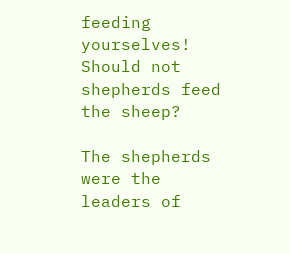feeding yourselves!  Should not shepherds feed the sheep?

The shepherds were the leaders of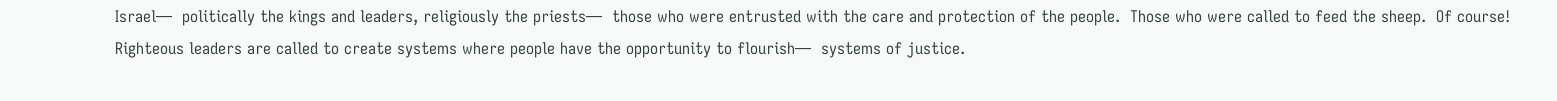Israel—  politically the kings and leaders, religiously the priests—  those who were entrusted with the care and protection of the people.  Those who were called to feed the sheep.  Of course!  Righteous leaders are called to create systems where people have the opportunity to flourish—  systems of justice.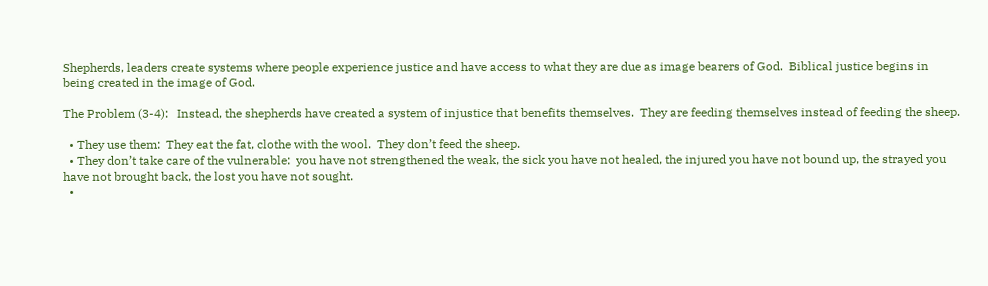Shepherds, leaders create systems where people experience justice and have access to what they are due as image bearers of God.  Biblical justice begins in being created in the image of God.

The Problem (3-4):   Instead, the shepherds have created a system of injustice that benefits themselves.  They are feeding themselves instead of feeding the sheep.

  • They use them:  They eat the fat, clothe with the wool.  They don’t feed the sheep.
  • They don’t take care of the vulnerable:  you have not strengthened the weak, the sick you have not healed, the injured you have not bound up, the strayed you have not brought back, the lost you have not sought.
  •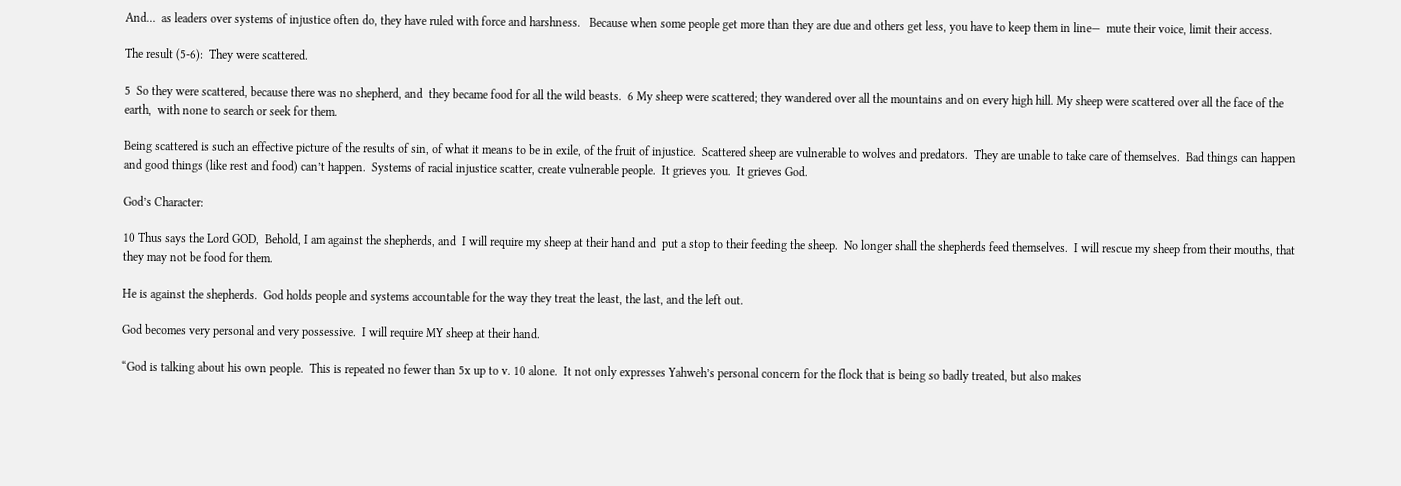And…  as leaders over systems of injustice often do, they have ruled with force and harshness.   Because when some people get more than they are due and others get less, you have to keep them in line—  mute their voice, limit their access.

The result (5-6):  They were scattered.

5  So they were scattered, because there was no shepherd, and  they became food for all the wild beasts.  6 My sheep were scattered; they wandered over all the mountains and on every high hill. My sheep were scattered over all the face of the earth,  with none to search or seek for them.

Being scattered is such an effective picture of the results of sin, of what it means to be in exile, of the fruit of injustice.  Scattered sheep are vulnerable to wolves and predators.  They are unable to take care of themselves.  Bad things can happen and good things (like rest and food) can’t happen.  Systems of racial injustice scatter, create vulnerable people.  It grieves you.  It grieves God.

God’s Character:

10 Thus says the Lord GOD,  Behold, I am against the shepherds, and  I will require my sheep at their hand and  put a stop to their feeding the sheep.  No longer shall the shepherds feed themselves.  I will rescue my sheep from their mouths, that they may not be food for them.

He is against the shepherds.  God holds people and systems accountable for the way they treat the least, the last, and the left out.

God becomes very personal and very possessive.  I will require MY sheep at their hand.

“God is talking about his own people.  This is repeated no fewer than 5x up to v. 10 alone.  It not only expresses Yahweh’s personal concern for the flock that is being so badly treated, but also makes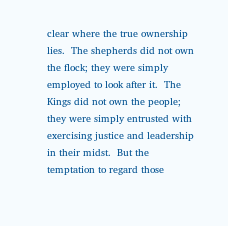clear where the true ownership lies.  The shepherds did not own the flock; they were simply employed to look after it.  The Kings did not own the people; they were simply entrusted with exercising justice and leadership in their midst.  But the temptation to regard those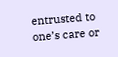entrusted to one’s care or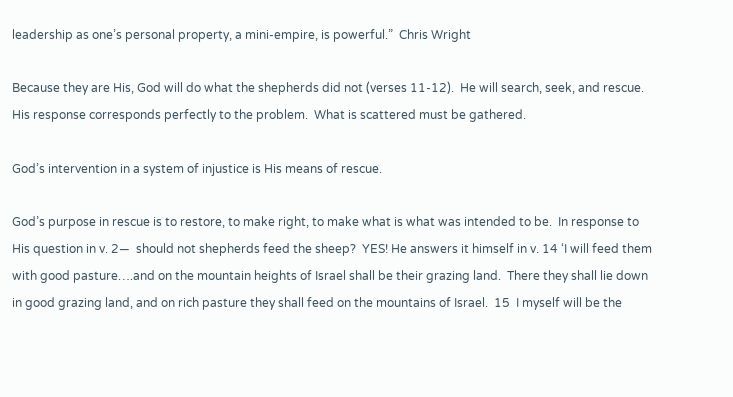leadership as one’s personal property, a mini-empire, is powerful.”  Chris Wright

Because they are His, God will do what the shepherds did not (verses 11-12).  He will search, seek, and rescue.  His response corresponds perfectly to the problem.  What is scattered must be gathered.

God’s intervention in a system of injustice is His means of rescue.

God’s purpose in rescue is to restore, to make right, to make what is what was intended to be.  In response to His question in v. 2—  should not shepherds feed the sheep?  YES! He answers it himself in v. 14 ‘I will feed them with good pasture….and on the mountain heights of Israel shall be their grazing land.  There they shall lie down in good grazing land, and on rich pasture they shall feed on the mountains of Israel.  15  I myself will be the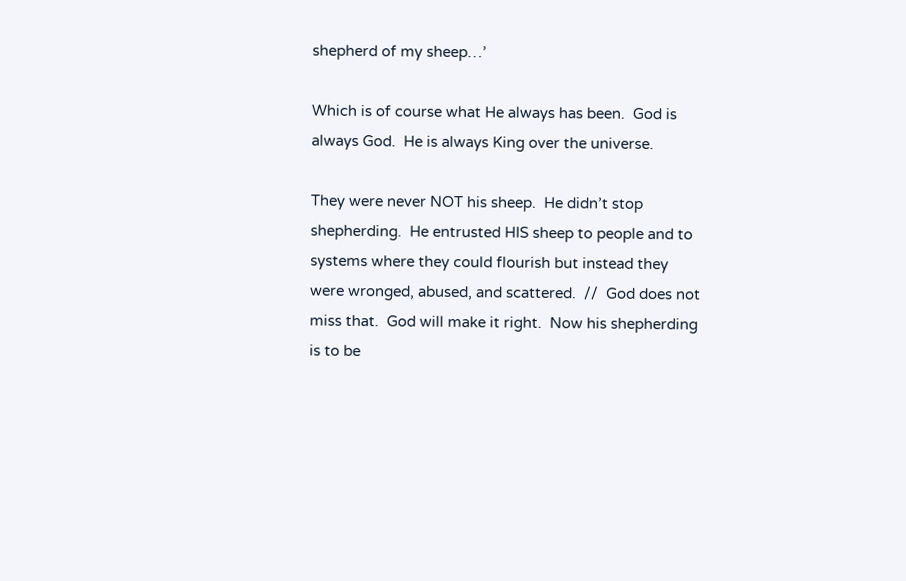shepherd of my sheep…’

Which is of course what He always has been.  God is always God.  He is always King over the universe.

They were never NOT his sheep.  He didn’t stop shepherding.  He entrusted HIS sheep to people and to systems where they could flourish but instead they were wronged, abused, and scattered.  //  God does not miss that.  God will make it right.  Now his shepherding is to be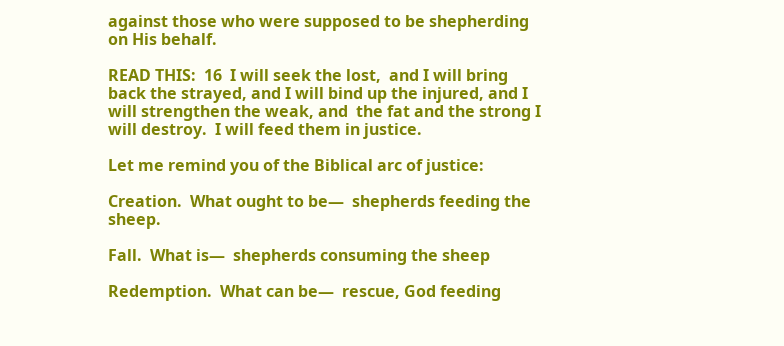against those who were supposed to be shepherding on His behalf.

READ THIS:  16  I will seek the lost,  and I will bring back the strayed, and I will bind up the injured, and I will strengthen the weak, and  the fat and the strong I will destroy.  I will feed them in justice.

Let me remind you of the Biblical arc of justice:

Creation.  What ought to be—  shepherds feeding the sheep.

Fall.  What is—  shepherds consuming the sheep

Redemption.  What can be—  rescue, God feeding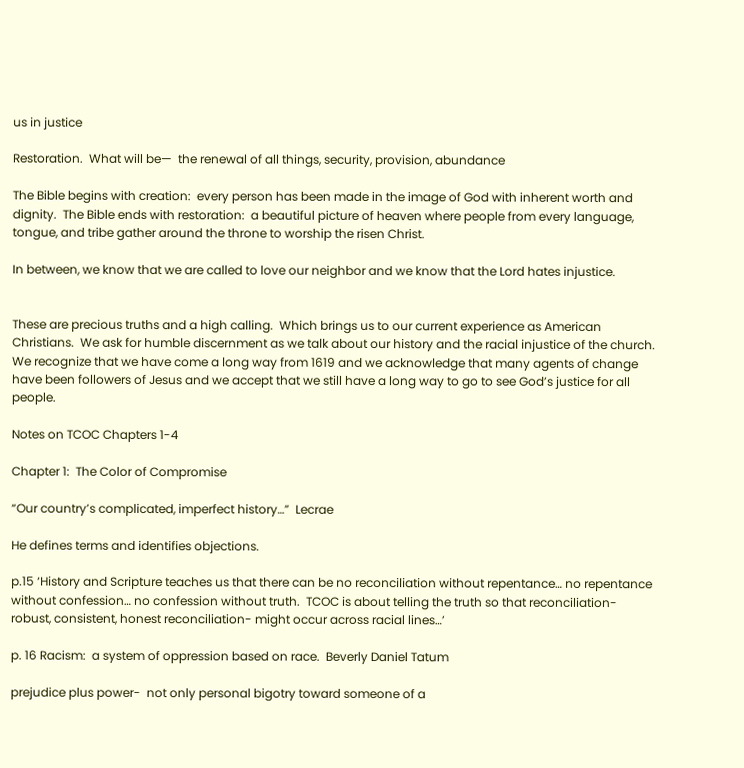us in justice

Restoration.  What will be—  the renewal of all things, security, provision, abundance

The Bible begins with creation:  every person has been made in the image of God with inherent worth and dignity.  The Bible ends with restoration:  a beautiful picture of heaven where people from every language, tongue, and tribe gather around the throne to worship the risen Christ.

In between, we know that we are called to love our neighbor and we know that the Lord hates injustice.


These are precious truths and a high calling.  Which brings us to our current experience as American Christians.  We ask for humble discernment as we talk about our history and the racial injustice of the church.  We recognize that we have come a long way from 1619 and we acknowledge that many agents of change have been followers of Jesus and we accept that we still have a long way to go to see God’s justice for all people.

Notes on TCOC Chapters 1-4

Chapter 1:  The Color of Compromise

“Our country’s complicated, imperfect history…”  Lecrae

He defines terms and identifies objections.

p.15 ‘History and Scripture teaches us that there can be no reconciliation without repentance… no repentance without confession… no confession without truth.  TCOC is about telling the truth so that reconciliation-  robust, consistent, honest reconciliation- might occur across racial lines…’

p. 16 Racism:  a system of oppression based on race.  Beverly Daniel Tatum

prejudice plus power-  not only personal bigotry toward someone of a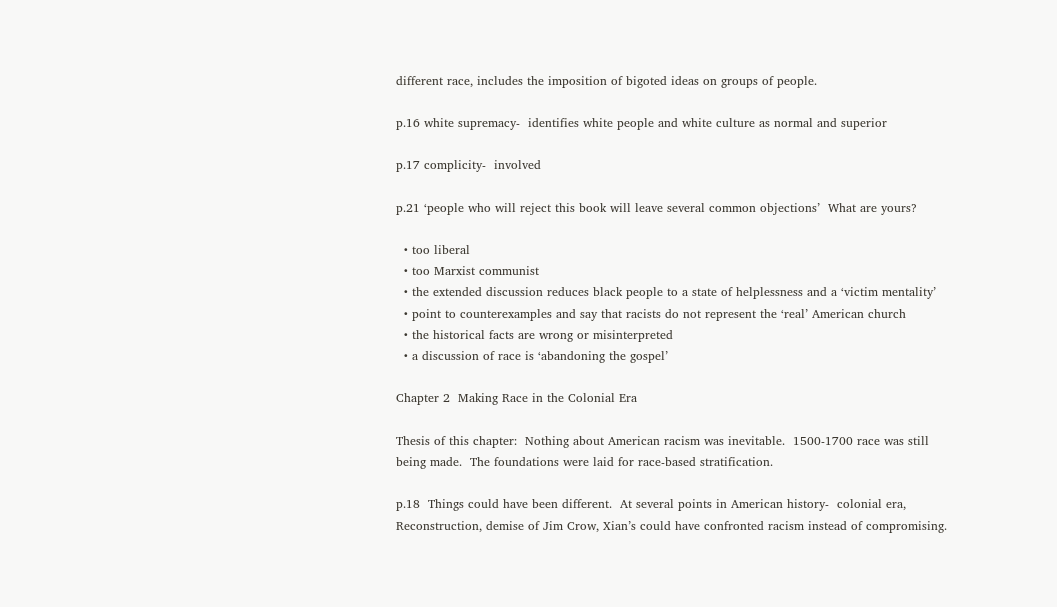different race, includes the imposition of bigoted ideas on groups of people.

p.16 white supremacy-  identifies white people and white culture as normal and superior

p.17 complicity-  involved

p.21 ‘people who will reject this book will leave several common objections’  What are yours?

  • too liberal
  • too Marxist communist
  • the extended discussion reduces black people to a state of helplessness and a ‘victim mentality’
  • point to counterexamples and say that racists do not represent the ‘real’ American church
  • the historical facts are wrong or misinterpreted
  • a discussion of race is ‘abandoning the gospel’

Chapter 2  Making Race in the Colonial Era

Thesis of this chapter:  Nothing about American racism was inevitable.  1500-1700 race was still being made.  The foundations were laid for race-based stratification.

p.18  Things could have been different.  At several points in American history-  colonial era, Reconstruction, demise of Jim Crow, Xian’s could have confronted racism instead of compromising.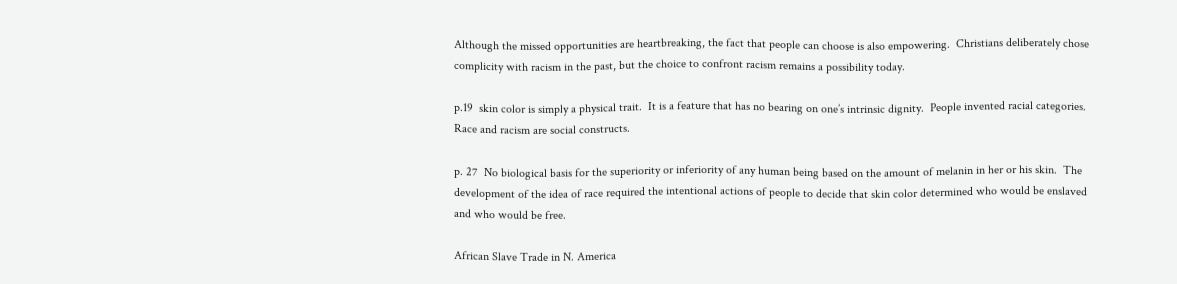Although the missed opportunities are heartbreaking, the fact that people can choose is also empowering.  Christians deliberately chose complicity with racism in the past, but the choice to confront racism remains a possibility today.

p.19  skin color is simply a physical trait.  It is a feature that has no bearing on one’s intrinsic dignity.  People invented racial categories.  Race and racism are social constructs.

p. 27  No biological basis for the superiority or inferiority of any human being based on the amount of melanin in her or his skin.  The development of the idea of race required the intentional actions of people to decide that skin color determined who would be enslaved and who would be free.

African Slave Trade in N. America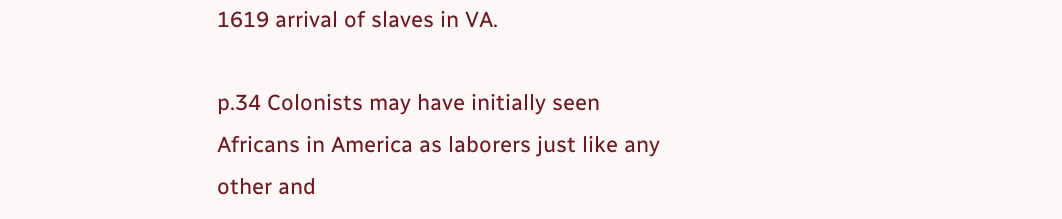1619 arrival of slaves in VA.

p.34 Colonists may have initially seen Africans in America as laborers just like any other and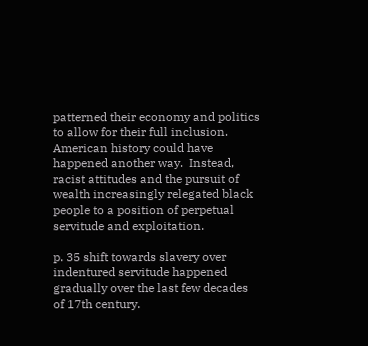patterned their economy and politics to allow for their full inclusion.  American history could have happened another way.  Instead, racist attitudes and the pursuit of wealth increasingly relegated black people to a position of perpetual servitude and exploitation.

p. 35 shift towards slavery over indentured servitude happened gradually over the last few decades of 17th century.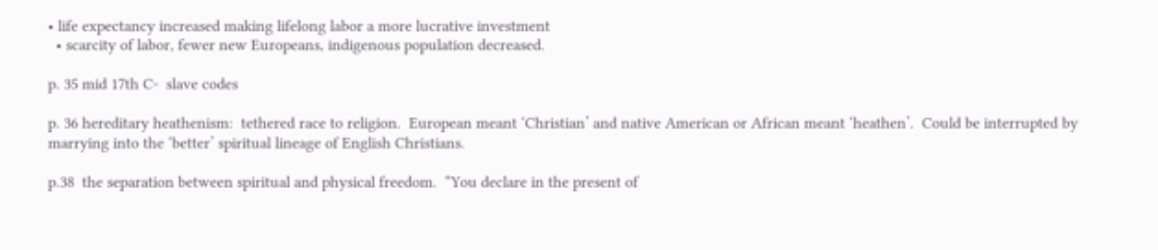• life expectancy increased making lifelong labor a more lucrative investment
  • scarcity of labor, fewer new Europeans, indigenous population decreased.

p. 35 mid 17th C-  slave codes

p. 36 hereditary heathenism:  tethered race to religion.  European meant ‘Christian’ and native American or African meant ‘heathen’.  Could be interrupted by marrying into the ‘better’ spiritual lineage of English Christians.

p.38  the separation between spiritual and physical freedom.  “You declare in the present of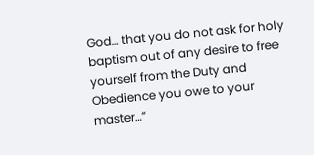God… that you do not ask for holy baptism out of any desire to free yourself from the Duty and Obedience you owe to your master…”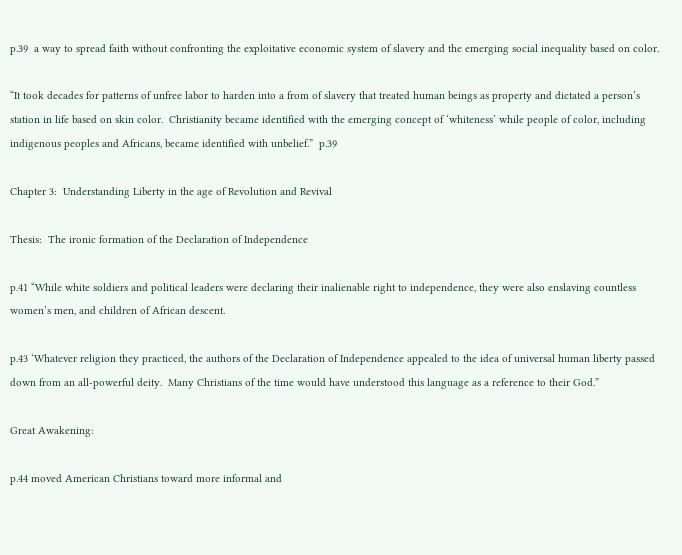p.39  a way to spread faith without confronting the exploitative economic system of slavery and the emerging social inequality based on color.

“It took decades for patterns of unfree labor to harden into a from of slavery that treated human beings as property and dictated a person’s station in life based on skin color.  Christianity became identified with the emerging concept of ‘whiteness’ while people of color, including indigenous peoples and Africans, became identified with unbelief.”  p.39

Chapter 3:  Understanding Liberty in the age of Revolution and Revival

Thesis:  The ironic formation of the Declaration of Independence

p.41 “While white soldiers and political leaders were declaring their inalienable right to independence, they were also enslaving countless women’s men, and children of African descent.

p.43 ‘Whatever religion they practiced, the authors of the Declaration of Independence appealed to the idea of universal human liberty passed down from an all-powerful deity.  Many Christians of the time would have understood this language as a reference to their God.”

Great Awakening:

p.44 moved American Christians toward more informal and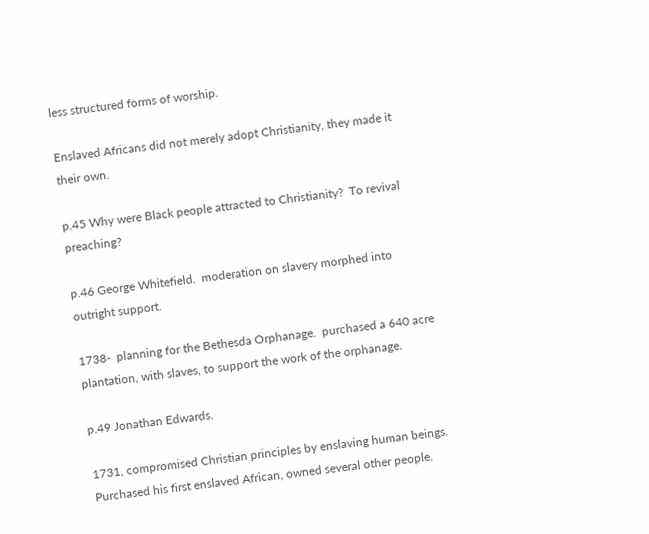less structured forms of worship.

Enslaved Africans did not merely adopt Christianity, they made it their own.

p.45 Why were Black people attracted to Christianity?  To revival preaching?

p.46 George Whitefield.  moderation on slavery morphed into outright support.

1738-  planning for the Bethesda Orphanage.  purchased a 640 acre plantation, with slaves, to support the work of the orphanage.

p.49 Jonathan Edwards.

1731, compromised Christian principles by enslaving human beings.  Purchased his first enslaved African, owned several other people.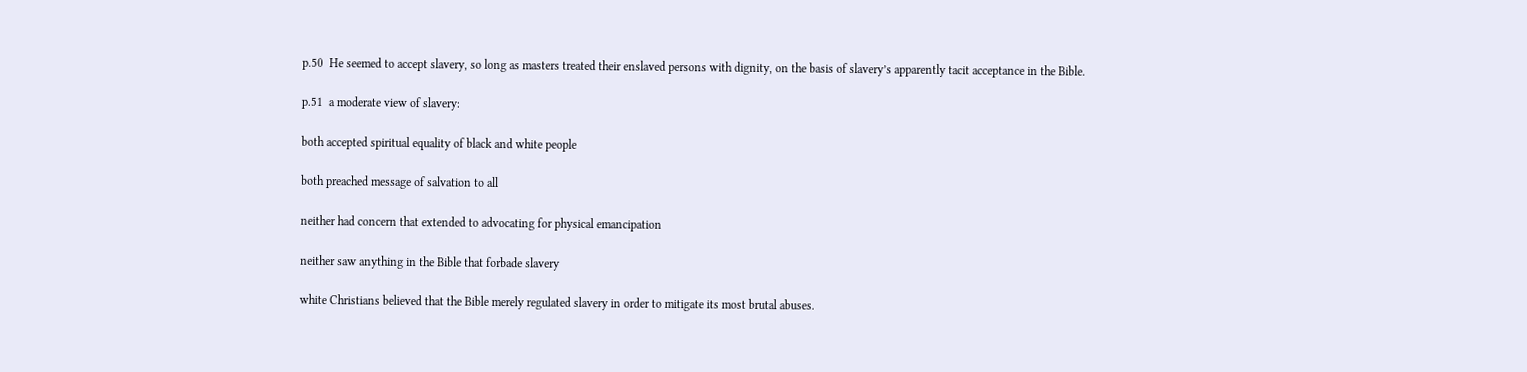p.50  He seemed to accept slavery, so long as masters treated their enslaved persons with dignity, on the basis of slavery’s apparently tacit acceptance in the Bible.

p.51  a moderate view of slavery:

both accepted spiritual equality of black and white people

both preached message of salvation to all

neither had concern that extended to advocating for physical emancipation

neither saw anything in the Bible that forbade slavery

white Christians believed that the Bible merely regulated slavery in order to mitigate its most brutal abuses.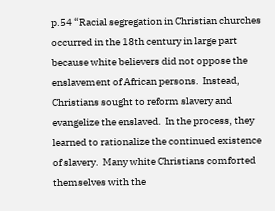p.54 “Racial segregation in Christian churches occurred in the 18th century in large part because white believers did not oppose the enslavement of African persons.  Instead, Christians sought to reform slavery and evangelize the enslaved.  In the process, they learned to rationalize the continued existence of slavery.  Many white Christians comforted themselves with the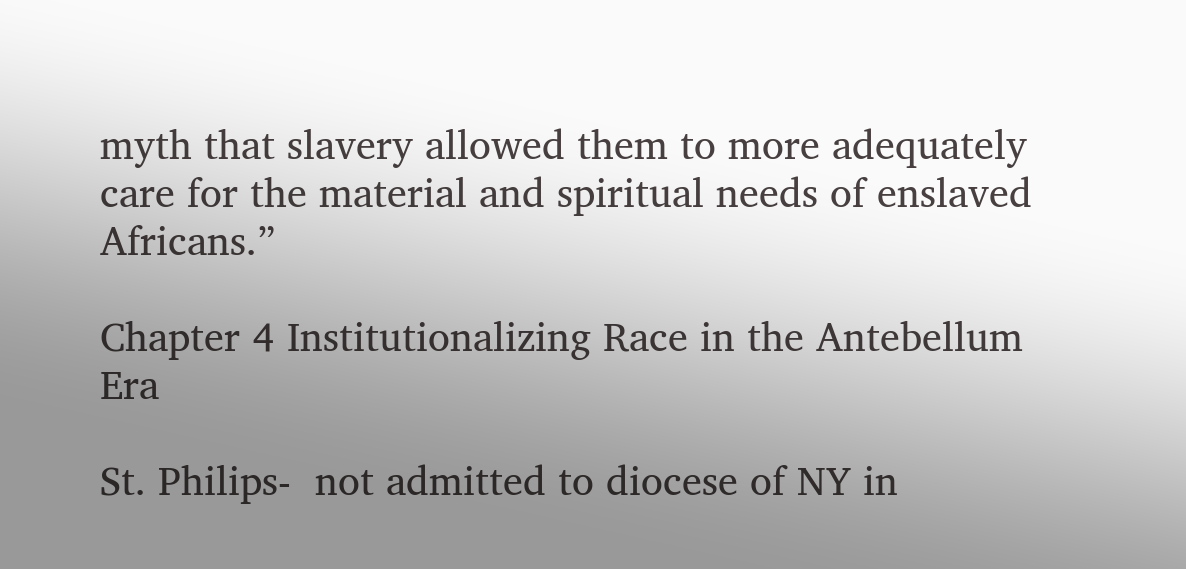myth that slavery allowed them to more adequately care for the material and spiritual needs of enslaved Africans.”

Chapter 4 Institutionalizing Race in the Antebellum Era

St. Philips-  not admitted to diocese of NY in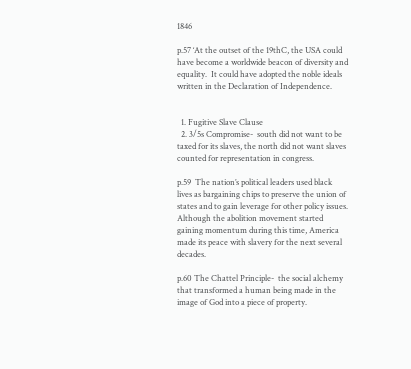1846

p.57 ‘At the outset of the 19thC, the USA could have become a worldwide beacon of diversity and equality.  It could have adopted the noble ideals written in the Declaration of Independence.


  1. Fugitive Slave Clause
  2. 3/5s Compromise-  south did not want to be taxed for its slaves, the north did not want slaves counted for representation in congress.

p.59  The nation’s political leaders used black lives as bargaining chips to preserve the union of states and to gain leverage for other policy issues.  Although the abolition movement started gaining momentum during this time, America made its peace with slavery for the next several decades.

p.60 The Chattel Principle-  the social alchemy that transformed a human being made in the image of God into a piece of property.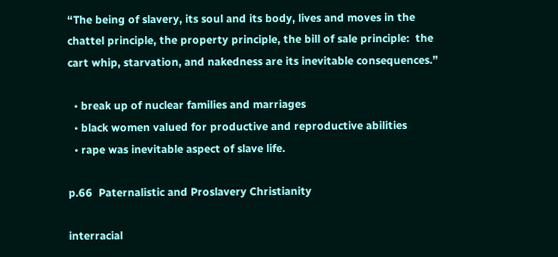“The being of slavery, its soul and its body, lives and moves in the chattel principle, the property principle, the bill of sale principle:  the cart whip, starvation, and nakedness are its inevitable consequences.”

  • break up of nuclear families and marriages
  • black women valued for productive and reproductive abilities
  • rape was inevitable aspect of slave life.

p.66  Paternalistic and Proslavery Christianity

interracial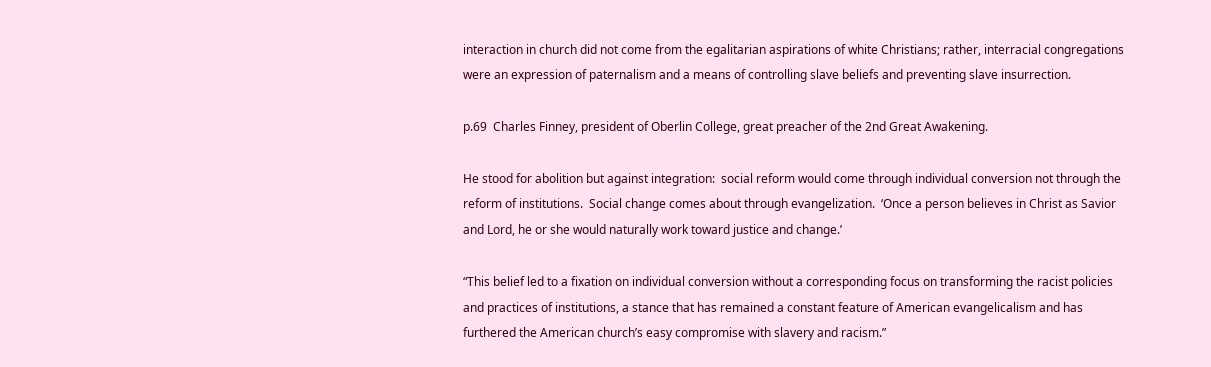interaction in church did not come from the egalitarian aspirations of white Christians; rather, interracial congregations were an expression of paternalism and a means of controlling slave beliefs and preventing slave insurrection.

p.69  Charles Finney, president of Oberlin College, great preacher of the 2nd Great Awakening.

He stood for abolition but against integration:  social reform would come through individual conversion not through the reform of institutions.  Social change comes about through evangelization.  ‘Once a person believes in Christ as Savior and Lord, he or she would naturally work toward justice and change.’

“This belief led to a fixation on individual conversion without a corresponding focus on transforming the racist policies and practices of institutions, a stance that has remained a constant feature of American evangelicalism and has furthered the American church’s easy compromise with slavery and racism.”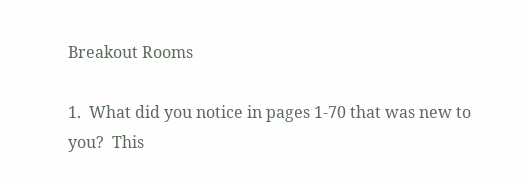Breakout Rooms

1.  What did you notice in pages 1-70 that was new to you?  This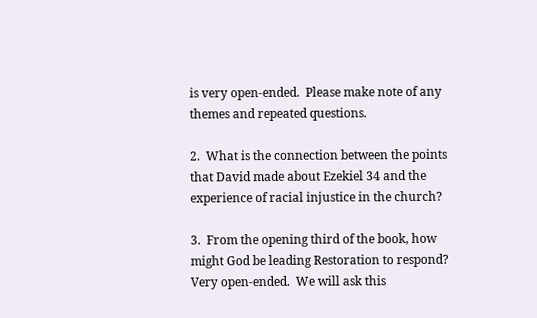is very open-ended.  Please make note of any themes and repeated questions.

2.  What is the connection between the points that David made about Ezekiel 34 and the experience of racial injustice in the church?

3.  From the opening third of the book, how might God be leading Restoration to respond?  Very open-ended.  We will ask this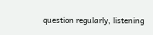question regularly, listening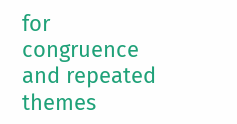for congruence and repeated themes